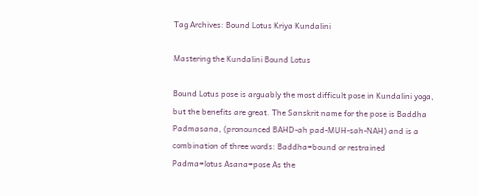Tag Archives: Bound Lotus Kriya Kundalini

Mastering the Kundalini Bound Lotus

Bound Lotus pose is arguably the most difficult pose in Kundalini yoga, but the benefits are great. The Sanskrit name for the pose is Baddha Padmasana, (pronounced BAHD-ah pad-MUH-sah-NAH) and is a combination of three words: Baddha=bound or restrained Padma=lotus Asana=pose As the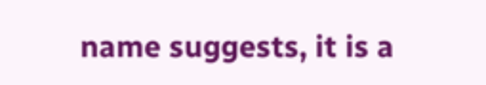name suggests, it is a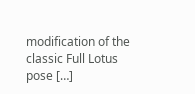modification of the classic Full Lotus pose […]